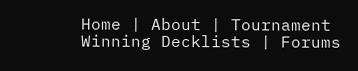Home | About | Tournament Winning Decklists | Forums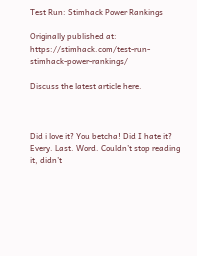Test Run: Stimhack Power Rankings

Originally published at: https://stimhack.com/test-run-stimhack-power-rankings/

Discuss the latest article here.



Did i love it? You betcha! Did I hate it? Every. Last. Word. Couldn’t stop reading it, didn’t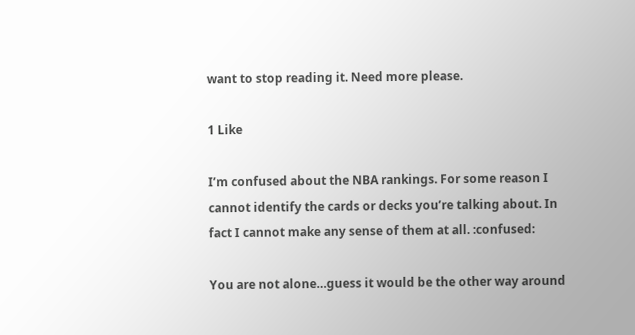want to stop reading it. Need more please.

1 Like

I’m confused about the NBA rankings. For some reason I cannot identify the cards or decks you’re talking about. In fact I cannot make any sense of them at all. :confused:

You are not alone…guess it would be the other way around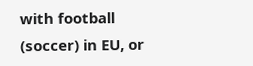with football (soccer) in EU, or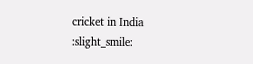cricket in India :slight_smile: